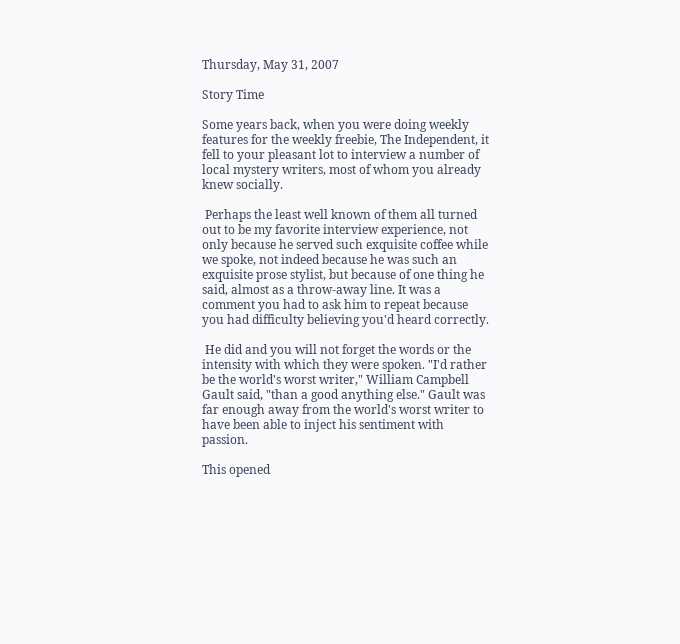Thursday, May 31, 2007

Story Time

Some years back, when you were doing weekly features for the weekly freebie, The Independent, it fell to your pleasant lot to interview a number of local mystery writers, most of whom you already knew socially.

 Perhaps the least well known of them all turned out to be my favorite interview experience, not only because he served such exquisite coffee while we spoke, not indeed because he was such an exquisite prose stylist, but because of one thing he said, almost as a throw-away line. It was a comment you had to ask him to repeat because you had difficulty believing you'd heard correctly.

 He did and you will not forget the words or the intensity with which they were spoken. "I'd rather be the world's worst writer," William Campbell Gault said, "than a good anything else." Gault was far enough away from the world's worst writer to have been able to inject his sentiment with passion.

This opened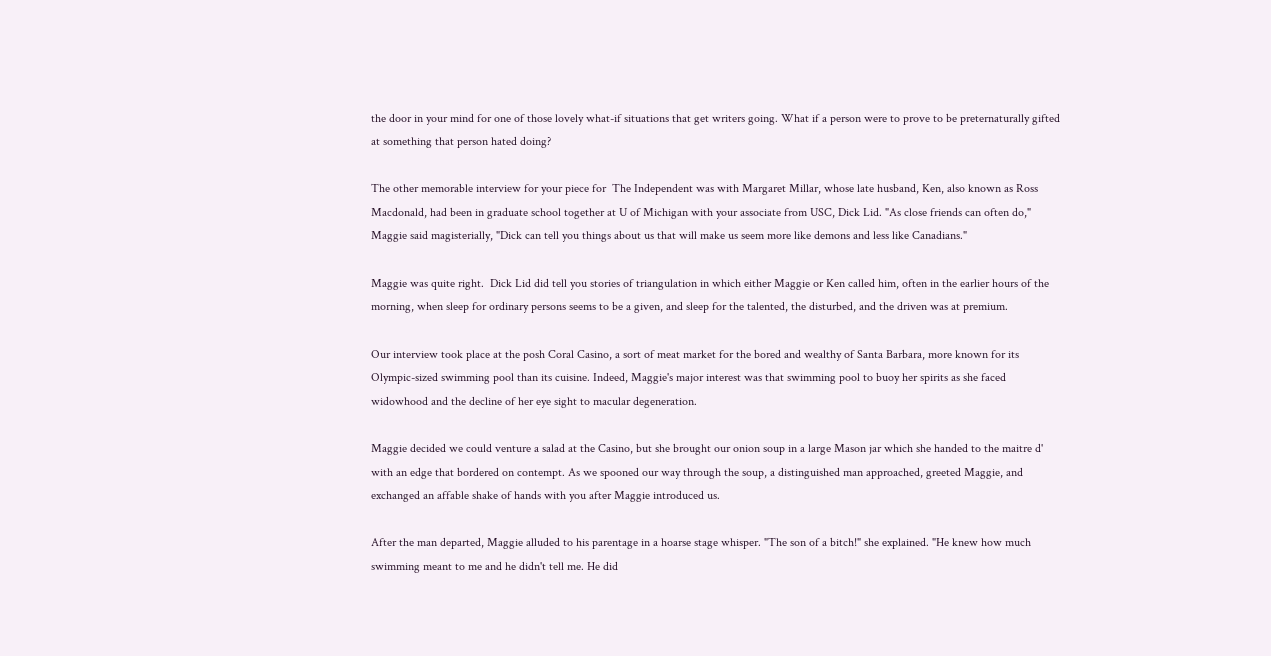the door in your mind for one of those lovely what-if situations that get writers going. What if a person were to prove to be preternaturally gifted at something that person hated doing?

The other memorable interview for your piece for  The Independent was with Margaret Millar, whose late husband, Ken, also known as Ross Macdonald, had been in graduate school together at U of Michigan with your associate from USC, Dick Lid. "As close friends can often do," Maggie said magisterially, "Dick can tell you things about us that will make us seem more like demons and less like Canadians."

Maggie was quite right.  Dick Lid did tell you stories of triangulation in which either Maggie or Ken called him, often in the earlier hours of the morning, when sleep for ordinary persons seems to be a given, and sleep for the talented, the disturbed, and the driven was at premium.

Our interview took place at the posh Coral Casino, a sort of meat market for the bored and wealthy of Santa Barbara, more known for its Olympic-sized swimming pool than its cuisine. Indeed, Maggie's major interest was that swimming pool to buoy her spirits as she faced widowhood and the decline of her eye sight to macular degeneration.

Maggie decided we could venture a salad at the Casino, but she brought our onion soup in a large Mason jar which she handed to the maitre d' with an edge that bordered on contempt. As we spooned our way through the soup, a distinguished man approached, greeted Maggie, and exchanged an affable shake of hands with you after Maggie introduced us.

After the man departed, Maggie alluded to his parentage in a hoarse stage whisper. "The son of a bitch!" she explained. "He knew how much swimming meant to me and he didn't tell me. He did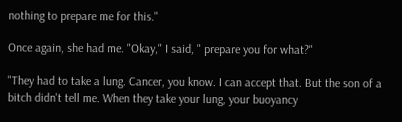nothing to prepare me for this."

Once again, she had me. "Okay," I said, " prepare you for what?"

"They had to take a lung. Cancer, you know. I can accept that. But the son of a bitch didn't tell me. When they take your lung, your buoyancy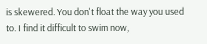is skewered. You don't float the way you used to. I find it difficult to swim now,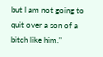but I am not going to quit over a son of a bitch like him."